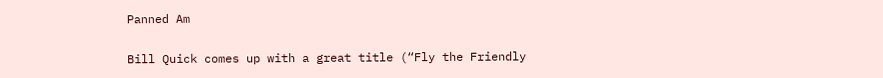Panned Am

Bill Quick comes up with a great title (“Fly the Friendly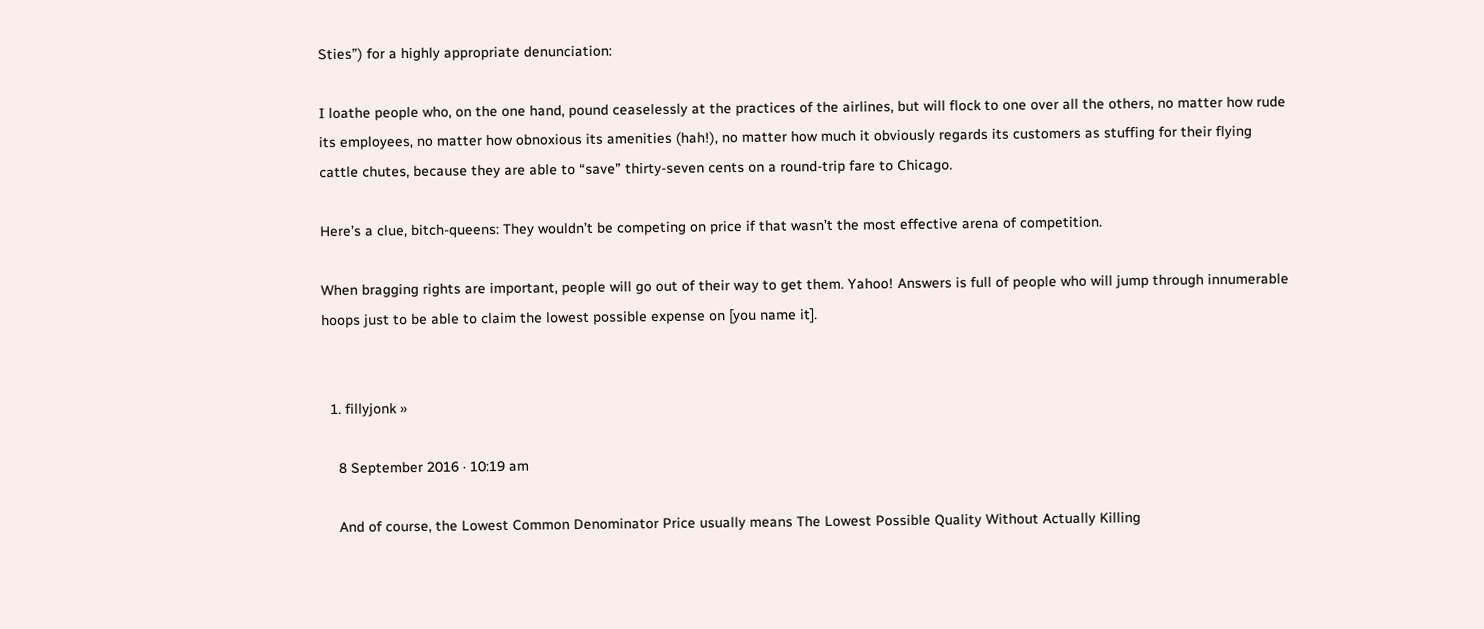Sties”) for a highly appropriate denunciation:

I loathe people who, on the one hand, pound ceaselessly at the practices of the airlines, but will flock to one over all the others, no matter how rude its employees, no matter how obnoxious its amenities (hah!), no matter how much it obviously regards its customers as stuffing for their flying cattle chutes, because they are able to “save” thirty-seven cents on a round-trip fare to Chicago.

Here’s a clue, bitch-queens: They wouldn’t be competing on price if that wasn’t the most effective arena of competition.

When bragging rights are important, people will go out of their way to get them. Yahoo! Answers is full of people who will jump through innumerable hoops just to be able to claim the lowest possible expense on [you name it].


  1. fillyjonk »

    8 September 2016 · 10:19 am

    And of course, the Lowest Common Denominator Price usually means The Lowest Possible Quality Without Actually Killing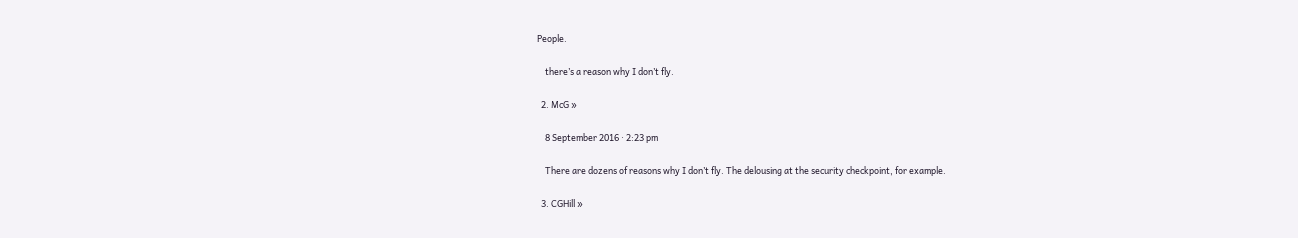People.

    there’s a reason why I don’t fly.

  2. McG »

    8 September 2016 · 2:23 pm

    There are dozens of reasons why I don’t fly. The delousing at the security checkpoint, for example.

  3. CGHill »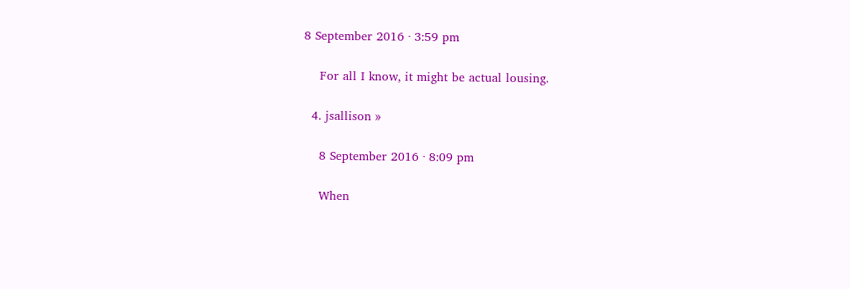8 September 2016 · 3:59 pm

    For all I know, it might be actual lousing.

  4. jsallison »

    8 September 2016 · 8:09 pm

    When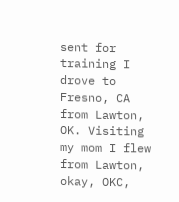sent for training I drove to Fresno, CA from Lawton, OK. Visiting my mom I flew from Lawton, okay, OKC,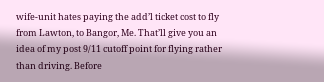wife-unit hates paying the add’l ticket cost to fly from Lawton, to Bangor, Me. That’ll give you an idea of my post 9/11 cutoff point for flying rather than driving. Before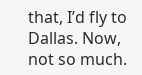that, I’d fly to Dallas. Now, not so much.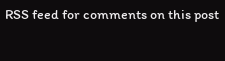RSS feed for comments on this post